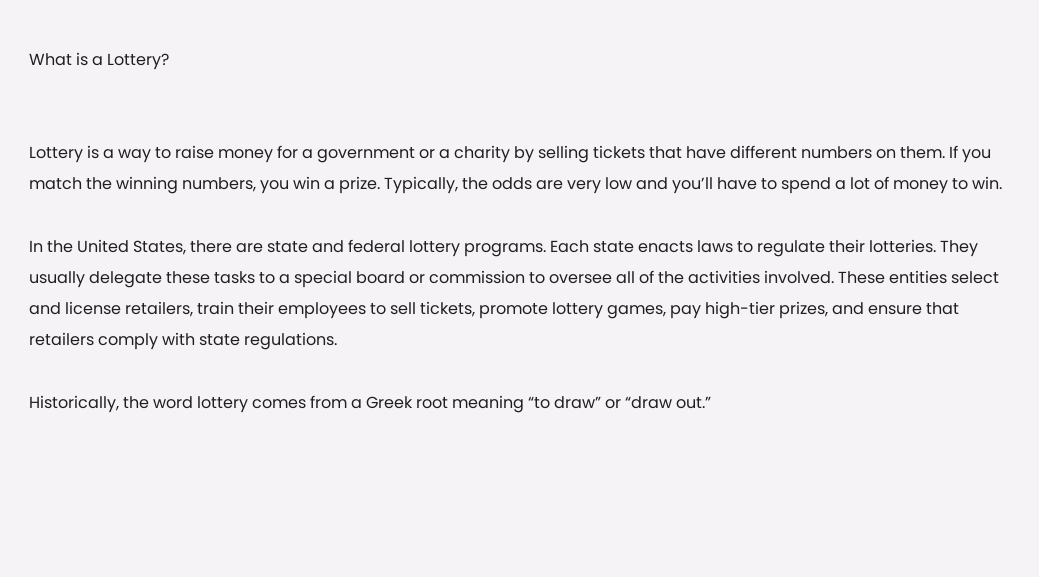What is a Lottery?


Lottery is a way to raise money for a government or a charity by selling tickets that have different numbers on them. If you match the winning numbers, you win a prize. Typically, the odds are very low and you’ll have to spend a lot of money to win.

In the United States, there are state and federal lottery programs. Each state enacts laws to regulate their lotteries. They usually delegate these tasks to a special board or commission to oversee all of the activities involved. These entities select and license retailers, train their employees to sell tickets, promote lottery games, pay high-tier prizes, and ensure that retailers comply with state regulations.

Historically, the word lottery comes from a Greek root meaning “to draw” or “draw out.”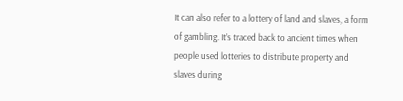It can also refer to a lottery of land and slaves, a form of gambling. It’s traced back to ancient times when people used lotteries to distribute property and slaves during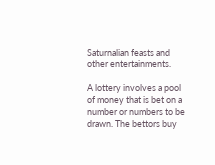Saturnalian feasts and other entertainments.

A lottery involves a pool of money that is bet on a number or numbers to be drawn. The bettors buy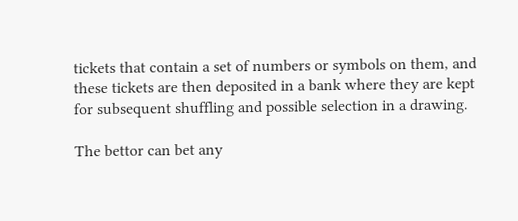tickets that contain a set of numbers or symbols on them, and these tickets are then deposited in a bank where they are kept for subsequent shuffling and possible selection in a drawing.

The bettor can bet any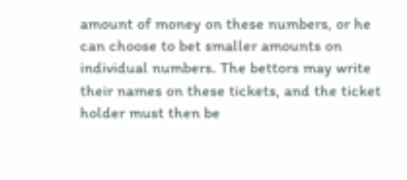amount of money on these numbers, or he can choose to bet smaller amounts on individual numbers. The bettors may write their names on these tickets, and the ticket holder must then be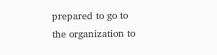prepared to go to the organization to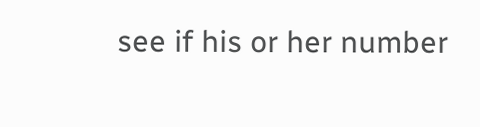see if his or her number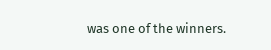was one of the winners.